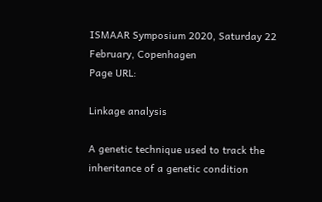ISMAAR Symposium 2020, Saturday 22 February, Copenhagen
Page URL:

Linkage analysis

A genetic technique used to track the inheritance of a genetic condition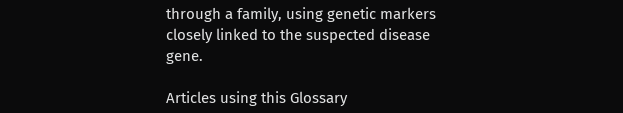through a family, using genetic markers closely linked to the suspected disease gene.

Articles using this Glossary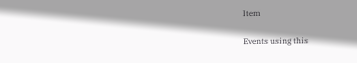Item

Events using this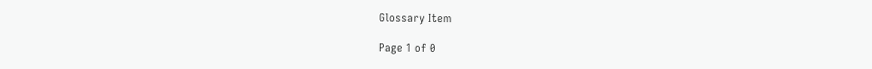Glossary Item

Page 1 of 0